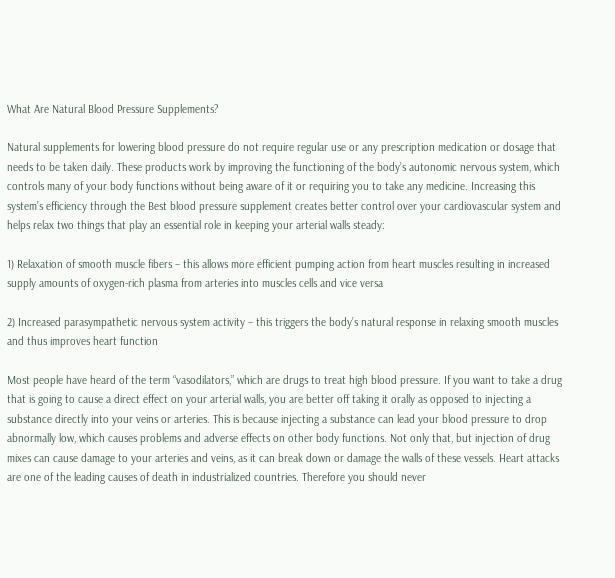What Are Natural Blood Pressure Supplements?

Natural supplements for lowering blood pressure do not require regular use or any prescription medication or dosage that needs to be taken daily. These products work by improving the functioning of the body’s autonomic nervous system, which controls many of your body functions without being aware of it or requiring you to take any medicine. Increasing this system’s efficiency through the Best blood pressure supplement creates better control over your cardiovascular system and helps relax two things that play an essential role in keeping your arterial walls steady:

1) Relaxation of smooth muscle fibers – this allows more efficient pumping action from heart muscles resulting in increased supply amounts of oxygen-rich plasma from arteries into muscles cells and vice versa

2) Increased parasympathetic nervous system activity – this triggers the body’s natural response in relaxing smooth muscles and thus improves heart function

Most people have heard of the term “vasodilators,” which are drugs to treat high blood pressure. If you want to take a drug that is going to cause a direct effect on your arterial walls, you are better off taking it orally as opposed to injecting a substance directly into your veins or arteries. This is because injecting a substance can lead your blood pressure to drop abnormally low, which causes problems and adverse effects on other body functions. Not only that, but injection of drug mixes can cause damage to your arteries and veins, as it can break down or damage the walls of these vessels. Heart attacks are one of the leading causes of death in industrialized countries. Therefore you should never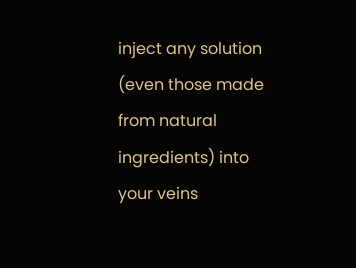inject any solution (even those made from natural ingredients) into your veins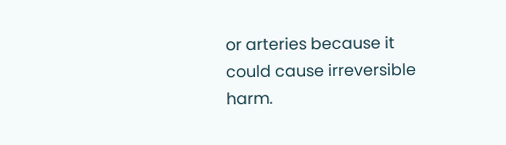or arteries because it could cause irreversible harm.